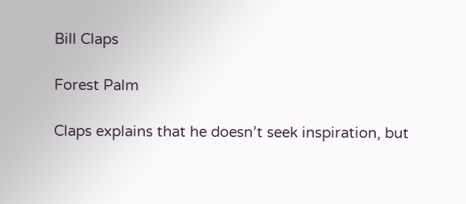Bill Claps

Forest Palm

Claps explains that he doesn’t seek inspiration, but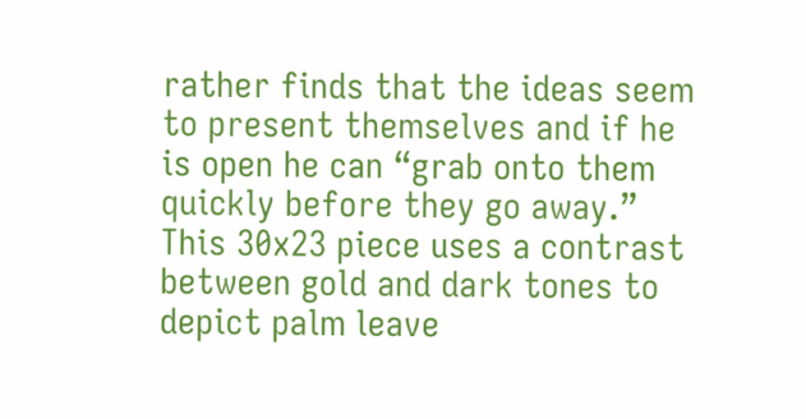rather finds that the ideas seem to present themselves and if he is open he can “grab onto them quickly before they go away.” This 30x23 piece uses a contrast between gold and dark tones to depict palm leave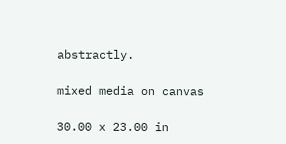abstractly.

mixed media on canvas

30.00 x 23.00 in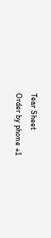Tear Sheet
Order by phone +1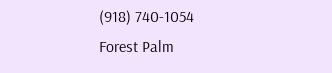(918) 740-1054
Forest Palm